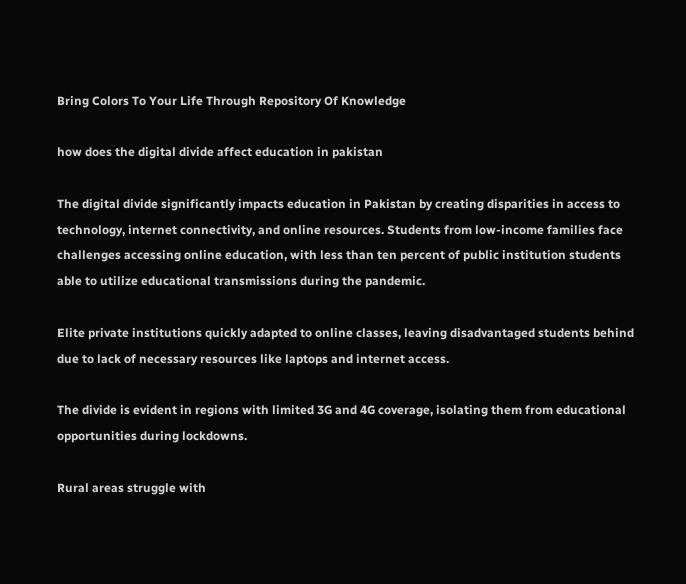Bring Colors To Your Life Through Repository Of Knowledge

how does the digital divide affect education in pakistan

The digital divide significantly impacts education in Pakistan by creating disparities in access to technology, internet connectivity, and online resources. Students from low-income families face challenges accessing online education, with less than ten percent of public institution students able to utilize educational transmissions during the pandemic.

Elite private institutions quickly adapted to online classes, leaving disadvantaged students behind due to lack of necessary resources like laptops and internet access.

The divide is evident in regions with limited 3G and 4G coverage, isolating them from educational opportunities during lockdowns.

Rural areas struggle with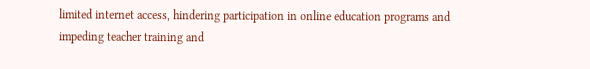limited internet access, hindering participation in online education programs and impeding teacher training and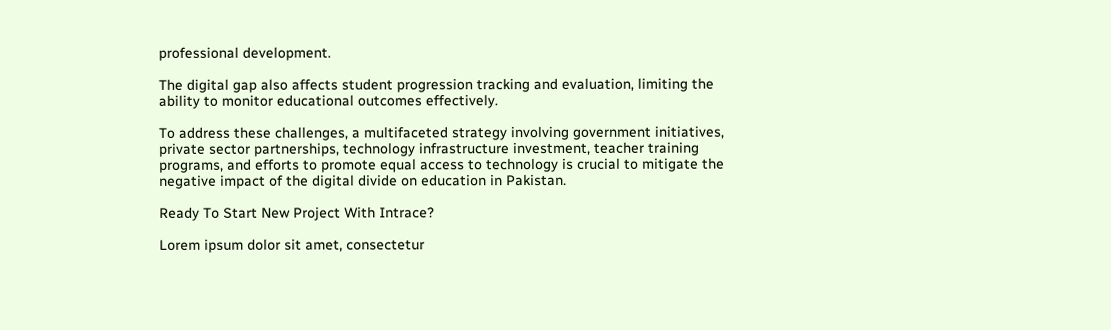professional development.

The digital gap also affects student progression tracking and evaluation, limiting the ability to monitor educational outcomes effectively.

To address these challenges, a multifaceted strategy involving government initiatives, private sector partnerships, technology infrastructure investment, teacher training programs, and efforts to promote equal access to technology is crucial to mitigate the negative impact of the digital divide on education in Pakistan.

Ready To Start New Project With Intrace?

Lorem ipsum dolor sit amet, consectetur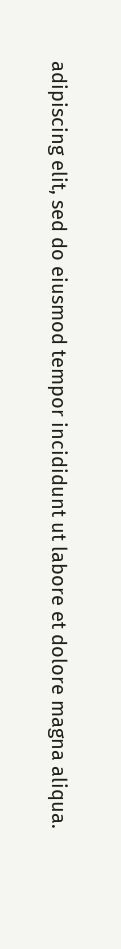adipiscing elit, sed do eiusmod tempor incididunt ut labore et dolore magna aliqua.